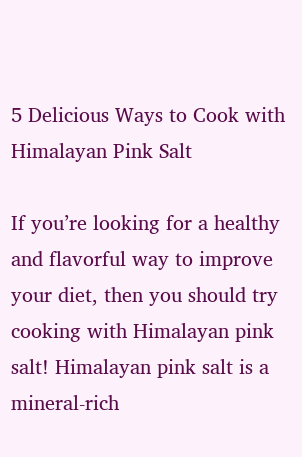5 Delicious Ways to Cook with Himalayan Pink Salt

If you’re looking for a healthy and flavorful way to improve your diet, then you should try cooking with Himalayan pink salt! Himalayan pink salt is a mineral-rich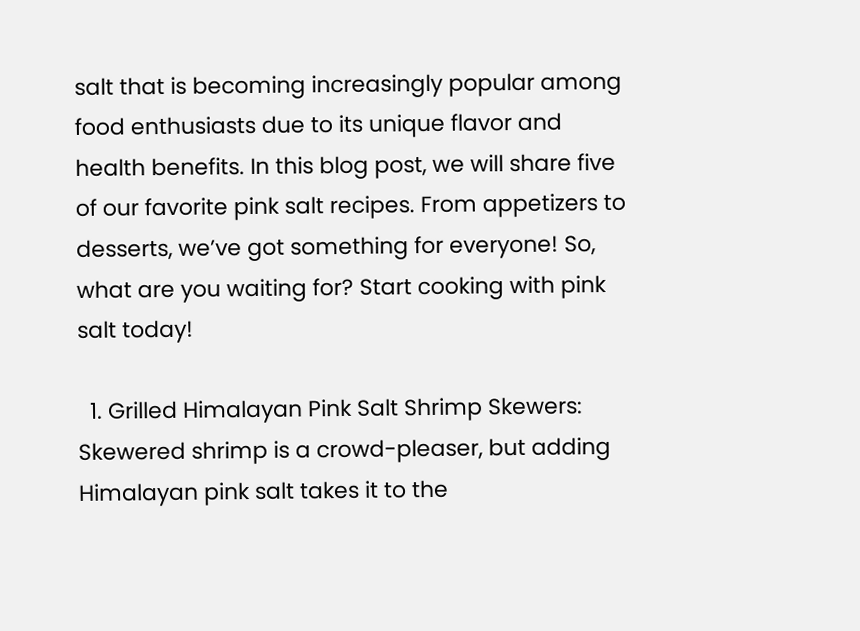salt that is becoming increasingly popular among food enthusiasts due to its unique flavor and health benefits. In this blog post, we will share five of our favorite pink salt recipes. From appetizers to desserts, we’ve got something for everyone! So, what are you waiting for? Start cooking with pink salt today!

  1. Grilled Himalayan Pink Salt Shrimp Skewers: Skewered shrimp is a crowd-pleaser, but adding Himalayan pink salt takes it to the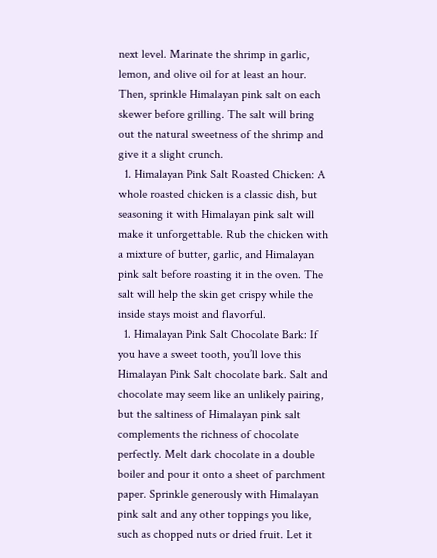next level. Marinate the shrimp in garlic, lemon, and olive oil for at least an hour. Then, sprinkle Himalayan pink salt on each skewer before grilling. The salt will bring out the natural sweetness of the shrimp and give it a slight crunch.
  1. Himalayan Pink Salt Roasted Chicken: A whole roasted chicken is a classic dish, but seasoning it with Himalayan pink salt will make it unforgettable. Rub the chicken with a mixture of butter, garlic, and Himalayan pink salt before roasting it in the oven. The salt will help the skin get crispy while the inside stays moist and flavorful.
  1. Himalayan Pink Salt Chocolate Bark: If you have a sweet tooth, you’ll love this Himalayan Pink Salt chocolate bark. Salt and chocolate may seem like an unlikely pairing, but the saltiness of Himalayan pink salt complements the richness of chocolate perfectly. Melt dark chocolate in a double boiler and pour it onto a sheet of parchment paper. Sprinkle generously with Himalayan pink salt and any other toppings you like, such as chopped nuts or dried fruit. Let it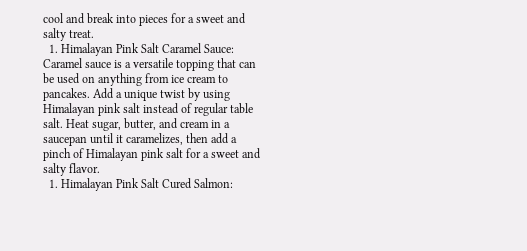cool and break into pieces for a sweet and salty treat.
  1. Himalayan Pink Salt Caramel Sauce: Caramel sauce is a versatile topping that can be used on anything from ice cream to pancakes. Add a unique twist by using Himalayan pink salt instead of regular table salt. Heat sugar, butter, and cream in a saucepan until it caramelizes, then add a pinch of Himalayan pink salt for a sweet and salty flavor.
  1. Himalayan Pink Salt Cured Salmon: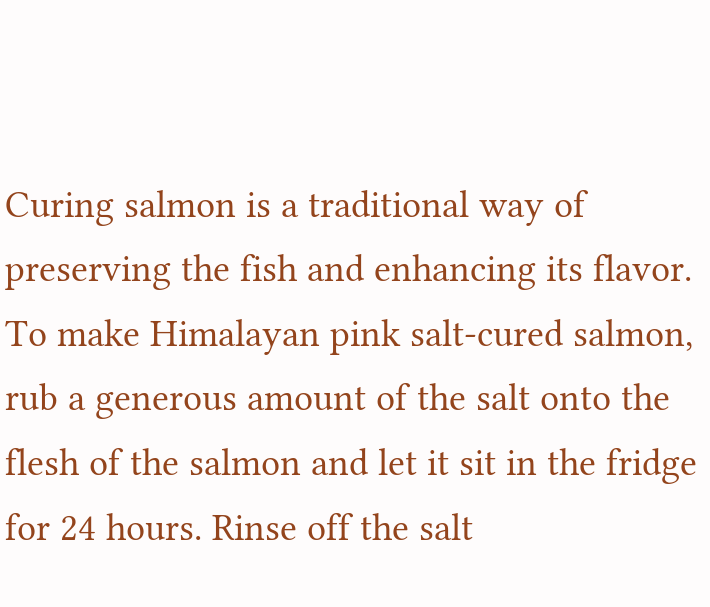Curing salmon is a traditional way of preserving the fish and enhancing its flavor. To make Himalayan pink salt-cured salmon, rub a generous amount of the salt onto the flesh of the salmon and let it sit in the fridge for 24 hours. Rinse off the salt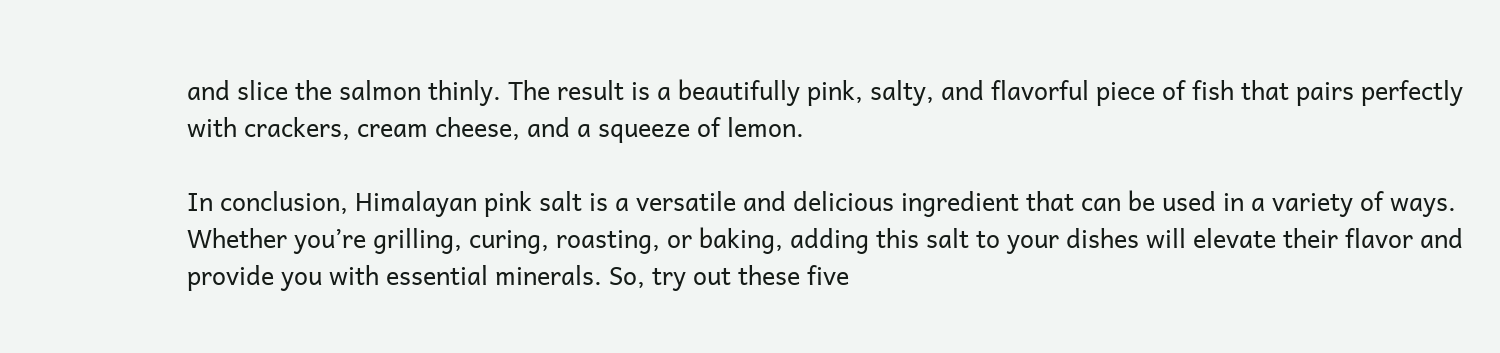and slice the salmon thinly. The result is a beautifully pink, salty, and flavorful piece of fish that pairs perfectly with crackers, cream cheese, and a squeeze of lemon.

In conclusion, Himalayan pink salt is a versatile and delicious ingredient that can be used in a variety of ways. Whether you’re grilling, curing, roasting, or baking, adding this salt to your dishes will elevate their flavor and provide you with essential minerals. So, try out these five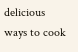delicious ways to cook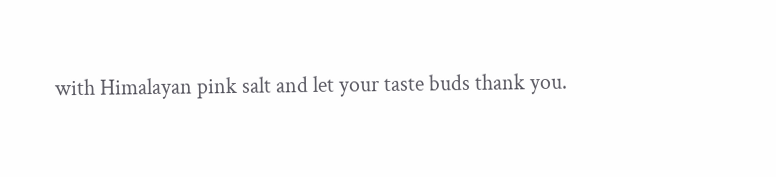with Himalayan pink salt and let your taste buds thank you.